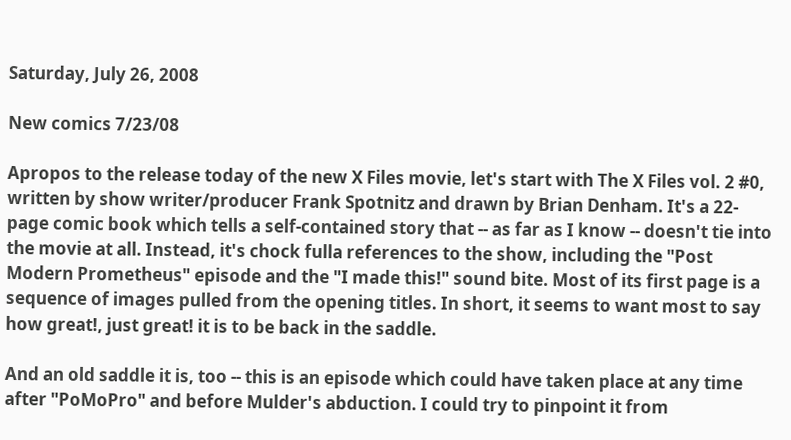Saturday, July 26, 2008

New comics 7/23/08

Apropos to the release today of the new X Files movie, let's start with The X Files vol. 2 #0, written by show writer/producer Frank Spotnitz and drawn by Brian Denham. It's a 22-page comic book which tells a self-contained story that -- as far as I know -- doesn't tie into the movie at all. Instead, it's chock fulla references to the show, including the "Post Modern Prometheus" episode and the "I made this!" sound bite. Most of its first page is a sequence of images pulled from the opening titles. In short, it seems to want most to say how great!, just great! it is to be back in the saddle.

And an old saddle it is, too -- this is an episode which could have taken place at any time after "PoMoPro" and before Mulder's abduction. I could try to pinpoint it from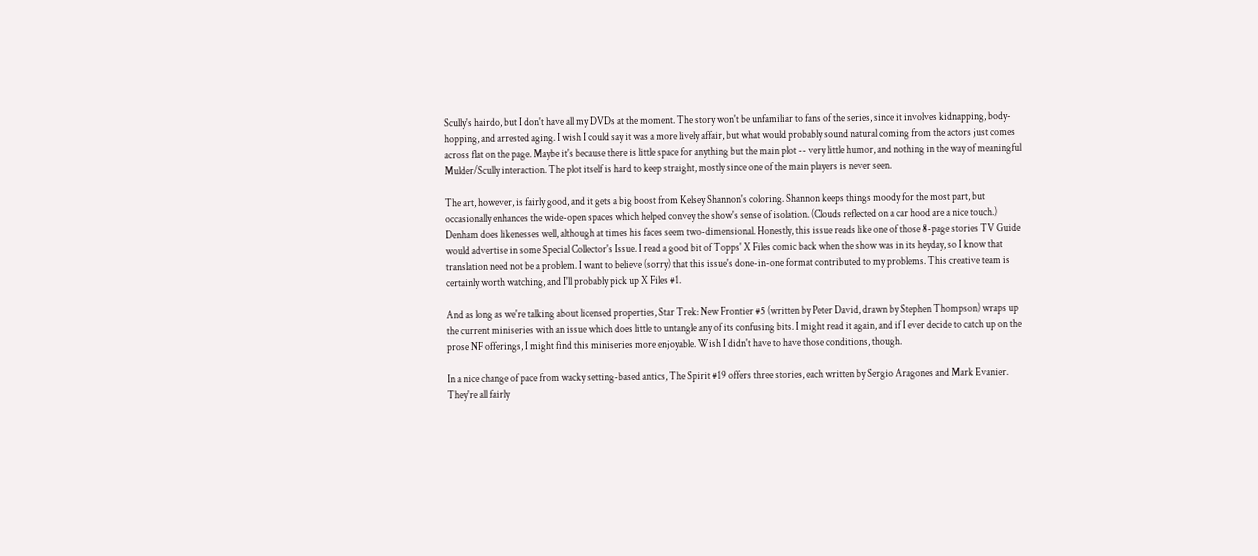Scully's hairdo, but I don't have all my DVDs at the moment. The story won't be unfamiliar to fans of the series, since it involves kidnapping, body-hopping, and arrested aging. I wish I could say it was a more lively affair, but what would probably sound natural coming from the actors just comes across flat on the page. Maybe it's because there is little space for anything but the main plot -- very little humor, and nothing in the way of meaningful Mulder/Scully interaction. The plot itself is hard to keep straight, mostly since one of the main players is never seen.

The art, however, is fairly good, and it gets a big boost from Kelsey Shannon's coloring. Shannon keeps things moody for the most part, but occasionally enhances the wide-open spaces which helped convey the show's sense of isolation. (Clouds reflected on a car hood are a nice touch.) Denham does likenesses well, although at times his faces seem two-dimensional. Honestly, this issue reads like one of those 8-page stories TV Guide would advertise in some Special Collector's Issue. I read a good bit of Topps' X Files comic back when the show was in its heyday, so I know that translation need not be a problem. I want to believe (sorry) that this issue's done-in-one format contributed to my problems. This creative team is certainly worth watching, and I'll probably pick up X Files #1.

And as long as we're talking about licensed properties, Star Trek: New Frontier #5 (written by Peter David, drawn by Stephen Thompson) wraps up the current miniseries with an issue which does little to untangle any of its confusing bits. I might read it again, and if I ever decide to catch up on the prose NF offerings, I might find this miniseries more enjoyable. Wish I didn't have to have those conditions, though.

In a nice change of pace from wacky setting-based antics, The Spirit #19 offers three stories, each written by Sergio Aragones and Mark Evanier. They're all fairly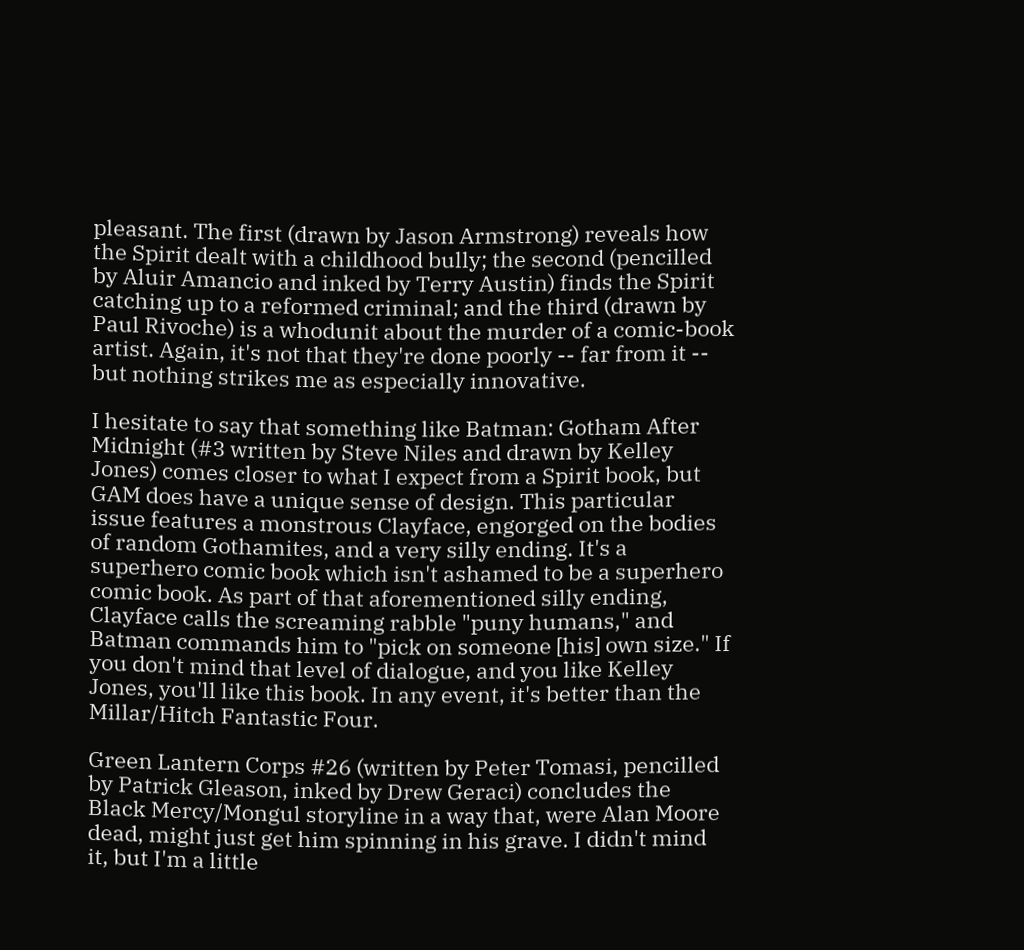pleasant. The first (drawn by Jason Armstrong) reveals how the Spirit dealt with a childhood bully; the second (pencilled by Aluir Amancio and inked by Terry Austin) finds the Spirit catching up to a reformed criminal; and the third (drawn by Paul Rivoche) is a whodunit about the murder of a comic-book artist. Again, it's not that they're done poorly -- far from it -- but nothing strikes me as especially innovative.

I hesitate to say that something like Batman: Gotham After Midnight (#3 written by Steve Niles and drawn by Kelley Jones) comes closer to what I expect from a Spirit book, but GAM does have a unique sense of design. This particular issue features a monstrous Clayface, engorged on the bodies of random Gothamites, and a very silly ending. It's a superhero comic book which isn't ashamed to be a superhero comic book. As part of that aforementioned silly ending, Clayface calls the screaming rabble "puny humans," and Batman commands him to "pick on someone [his] own size." If you don't mind that level of dialogue, and you like Kelley Jones, you'll like this book. In any event, it's better than the Millar/Hitch Fantastic Four.

Green Lantern Corps #26 (written by Peter Tomasi, pencilled by Patrick Gleason, inked by Drew Geraci) concludes the Black Mercy/Mongul storyline in a way that, were Alan Moore dead, might just get him spinning in his grave. I didn't mind it, but I'm a little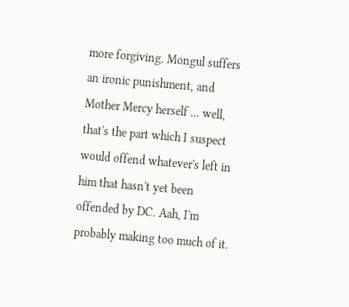more forgiving. Mongul suffers an ironic punishment, and Mother Mercy herself ... well, that's the part which I suspect would offend whatever's left in him that hasn't yet been offended by DC. Aah, I'm probably making too much of it.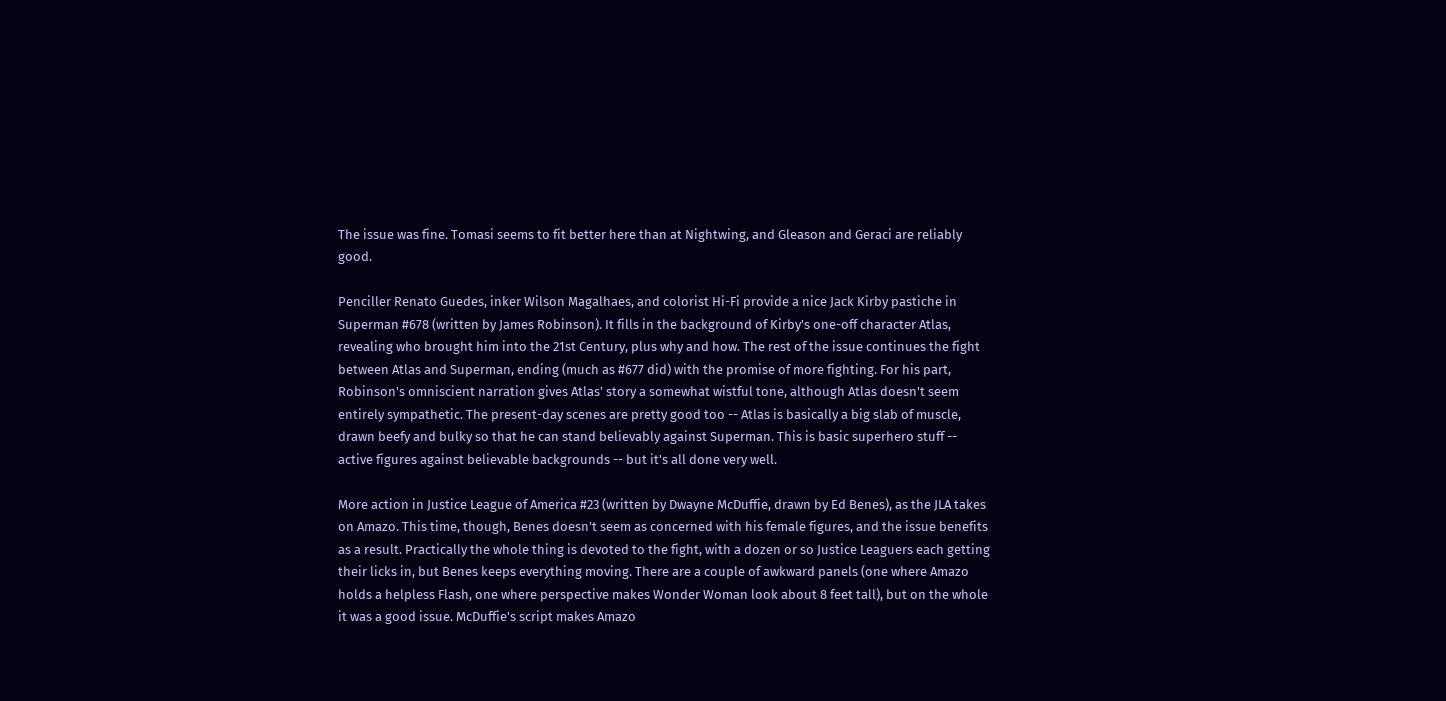The issue was fine. Tomasi seems to fit better here than at Nightwing, and Gleason and Geraci are reliably good.

Penciller Renato Guedes, inker Wilson Magalhaes, and colorist Hi-Fi provide a nice Jack Kirby pastiche in Superman #678 (written by James Robinson). It fills in the background of Kirby's one-off character Atlas, revealing who brought him into the 21st Century, plus why and how. The rest of the issue continues the fight between Atlas and Superman, ending (much as #677 did) with the promise of more fighting. For his part, Robinson's omniscient narration gives Atlas' story a somewhat wistful tone, although Atlas doesn't seem entirely sympathetic. The present-day scenes are pretty good too -- Atlas is basically a big slab of muscle, drawn beefy and bulky so that he can stand believably against Superman. This is basic superhero stuff -- active figures against believable backgrounds -- but it's all done very well.

More action in Justice League of America #23 (written by Dwayne McDuffie, drawn by Ed Benes), as the JLA takes on Amazo. This time, though, Benes doesn't seem as concerned with his female figures, and the issue benefits as a result. Practically the whole thing is devoted to the fight, with a dozen or so Justice Leaguers each getting their licks in, but Benes keeps everything moving. There are a couple of awkward panels (one where Amazo holds a helpless Flash, one where perspective makes Wonder Woman look about 8 feet tall), but on the whole it was a good issue. McDuffie's script makes Amazo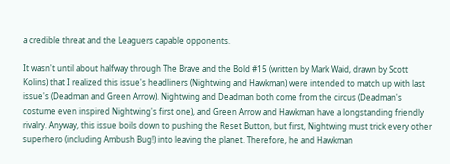a credible threat and the Leaguers capable opponents.

It wasn't until about halfway through The Brave and the Bold #15 (written by Mark Waid, drawn by Scott Kolins) that I realized this issue's headliners (Nightwing and Hawkman) were intended to match up with last issue's (Deadman and Green Arrow). Nightwing and Deadman both come from the circus (Deadman's costume even inspired Nightwing's first one), and Green Arrow and Hawkman have a longstanding friendly rivalry. Anyway, this issue boils down to pushing the Reset Button, but first, Nightwing must trick every other superhero (including Ambush Bug!) into leaving the planet. Therefore, he and Hawkman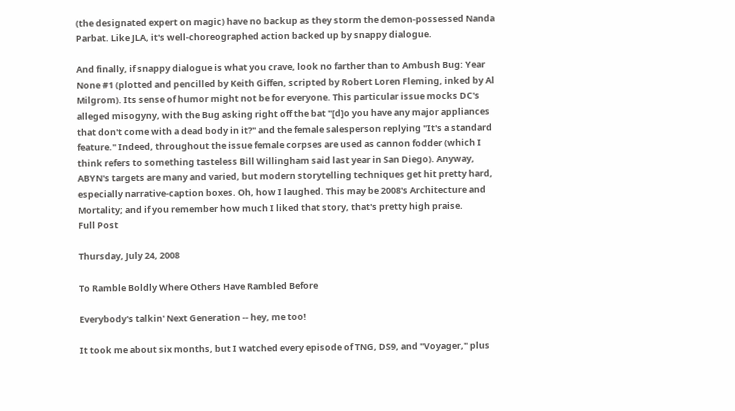(the designated expert on magic) have no backup as they storm the demon-possessed Nanda Parbat. Like JLA, it's well-choreographed action backed up by snappy dialogue.

And finally, if snappy dialogue is what you crave, look no farther than to Ambush Bug: Year None #1 (plotted and pencilled by Keith Giffen, scripted by Robert Loren Fleming, inked by Al Milgrom). Its sense of humor might not be for everyone. This particular issue mocks DC's alleged misogyny, with the Bug asking right off the bat "[d]o you have any major appliances that don't come with a dead body in it?" and the female salesperson replying "It's a standard feature." Indeed, throughout the issue female corpses are used as cannon fodder (which I think refers to something tasteless Bill Willingham said last year in San Diego). Anyway, ABYN's targets are many and varied, but modern storytelling techniques get hit pretty hard, especially narrative-caption boxes. Oh, how I laughed. This may be 2008's Architecture and Mortality; and if you remember how much I liked that story, that's pretty high praise.
Full Post

Thursday, July 24, 2008

To Ramble Boldly Where Others Have Rambled Before

Everybody's talkin' Next Generation -- hey, me too!

It took me about six months, but I watched every episode of TNG, DS9, and "Voyager," plus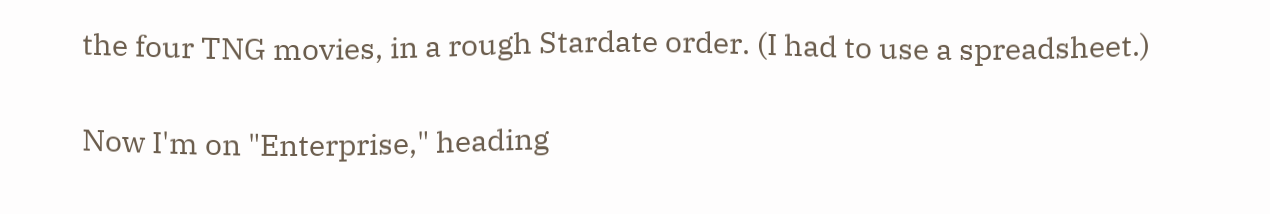the four TNG movies, in a rough Stardate order. (I had to use a spreadsheet.)

Now I'm on "Enterprise," heading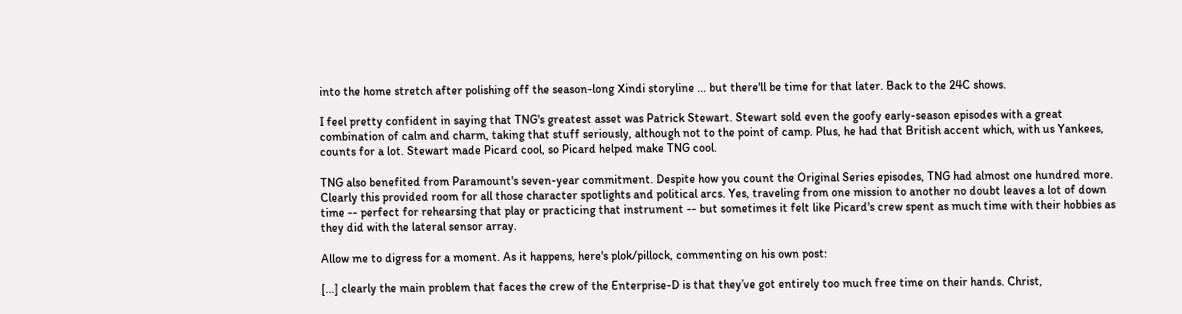into the home stretch after polishing off the season-long Xindi storyline ... but there'll be time for that later. Back to the 24C shows.

I feel pretty confident in saying that TNG's greatest asset was Patrick Stewart. Stewart sold even the goofy early-season episodes with a great combination of calm and charm, taking that stuff seriously, although not to the point of camp. Plus, he had that British accent which, with us Yankees, counts for a lot. Stewart made Picard cool, so Picard helped make TNG cool.

TNG also benefited from Paramount's seven-year commitment. Despite how you count the Original Series episodes, TNG had almost one hundred more. Clearly this provided room for all those character spotlights and political arcs. Yes, traveling from one mission to another no doubt leaves a lot of down time -- perfect for rehearsing that play or practicing that instrument -- but sometimes it felt like Picard's crew spent as much time with their hobbies as they did with the lateral sensor array.

Allow me to digress for a moment. As it happens, here's plok/pillock, commenting on his own post:

[...] clearly the main problem that faces the crew of the Enterprise-D is that they’ve got entirely too much free time on their hands. Christ,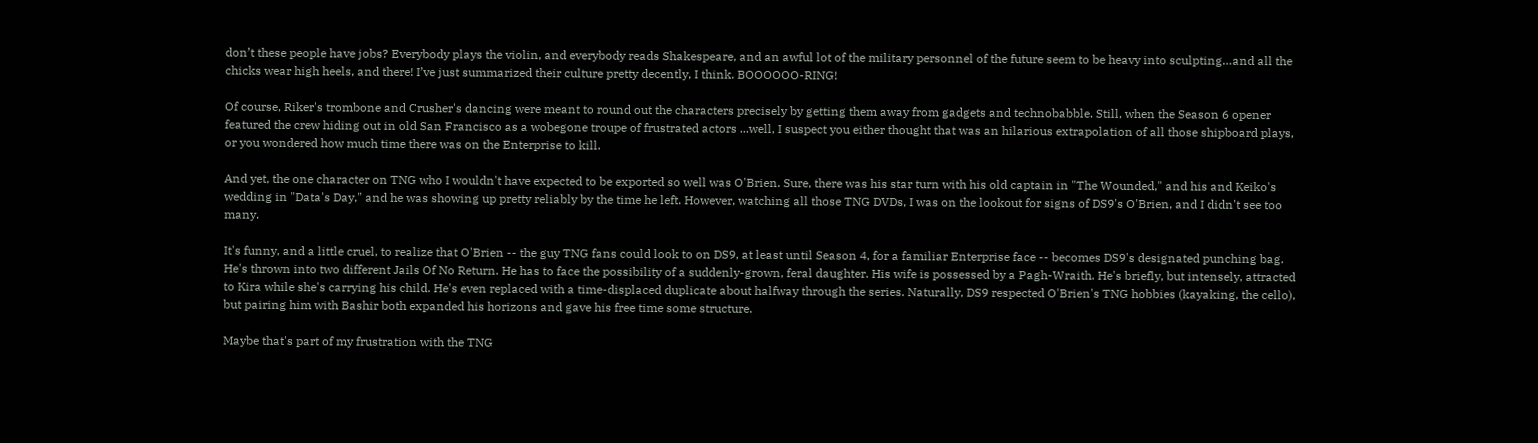don’t these people have jobs? Everybody plays the violin, and everybody reads Shakespeare, and an awful lot of the military personnel of the future seem to be heavy into sculpting…and all the chicks wear high heels, and there! I’ve just summarized their culture pretty decently, I think. BOOOOOO-RING!

Of course, Riker's trombone and Crusher's dancing were meant to round out the characters precisely by getting them away from gadgets and technobabble. Still, when the Season 6 opener featured the crew hiding out in old San Francisco as a wobegone troupe of frustrated actors ...well, I suspect you either thought that was an hilarious extrapolation of all those shipboard plays, or you wondered how much time there was on the Enterprise to kill.

And yet, the one character on TNG who I wouldn't have expected to be exported so well was O'Brien. Sure, there was his star turn with his old captain in "The Wounded," and his and Keiko's wedding in "Data's Day," and he was showing up pretty reliably by the time he left. However, watching all those TNG DVDs, I was on the lookout for signs of DS9's O'Brien, and I didn't see too many.

It's funny, and a little cruel, to realize that O'Brien -- the guy TNG fans could look to on DS9, at least until Season 4, for a familiar Enterprise face -- becomes DS9's designated punching bag. He's thrown into two different Jails Of No Return. He has to face the possibility of a suddenly-grown, feral daughter. His wife is possessed by a Pagh-Wraith. He's briefly, but intensely, attracted to Kira while she's carrying his child. He's even replaced with a time-displaced duplicate about halfway through the series. Naturally, DS9 respected O'Brien's TNG hobbies (kayaking, the cello), but pairing him with Bashir both expanded his horizons and gave his free time some structure.

Maybe that's part of my frustration with the TNG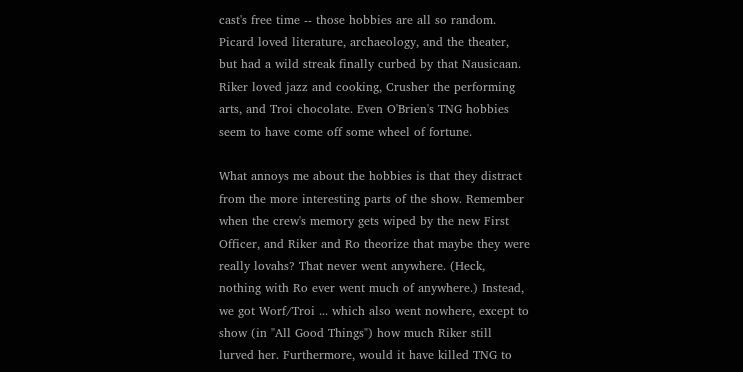cast's free time -- those hobbies are all so random. Picard loved literature, archaeology, and the theater, but had a wild streak finally curbed by that Nausicaan. Riker loved jazz and cooking, Crusher the performing arts, and Troi chocolate. Even O'Brien's TNG hobbies seem to have come off some wheel of fortune.

What annoys me about the hobbies is that they distract from the more interesting parts of the show. Remember when the crew's memory gets wiped by the new First Officer, and Riker and Ro theorize that maybe they were really lovahs? That never went anywhere. (Heck, nothing with Ro ever went much of anywhere.) Instead, we got Worf/Troi ... which also went nowhere, except to show (in "All Good Things") how much Riker still lurved her. Furthermore, would it have killed TNG to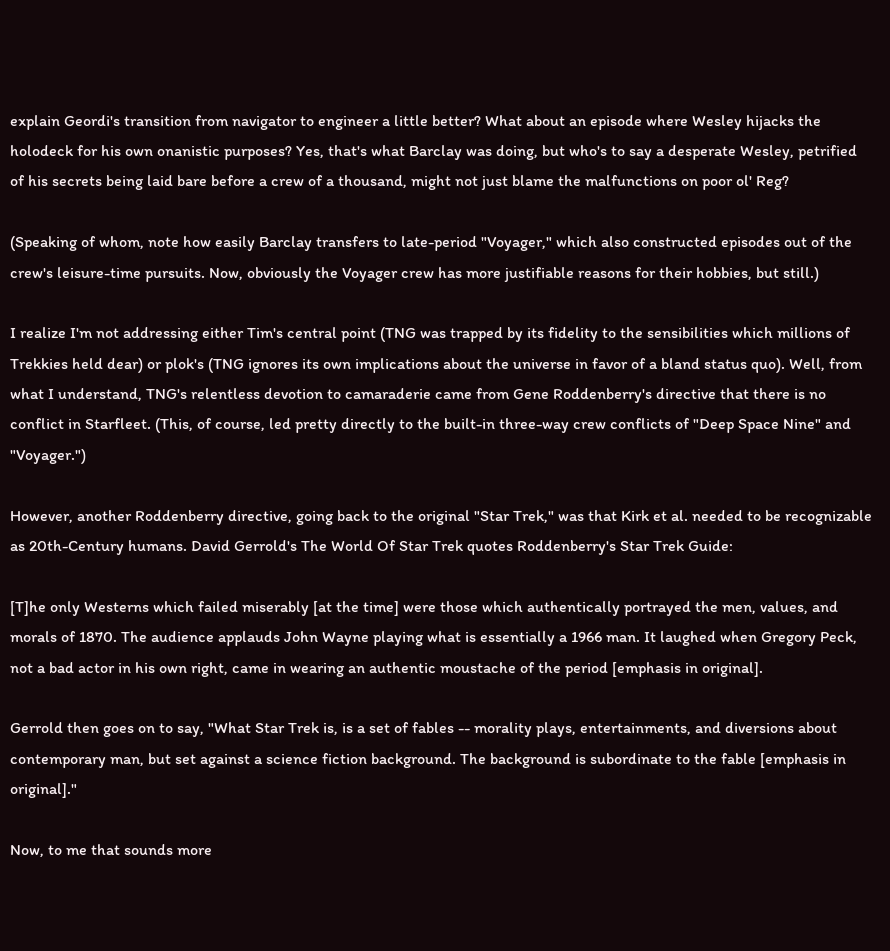explain Geordi's transition from navigator to engineer a little better? What about an episode where Wesley hijacks the holodeck for his own onanistic purposes? Yes, that's what Barclay was doing, but who's to say a desperate Wesley, petrified of his secrets being laid bare before a crew of a thousand, might not just blame the malfunctions on poor ol' Reg?

(Speaking of whom, note how easily Barclay transfers to late-period "Voyager," which also constructed episodes out of the crew's leisure-time pursuits. Now, obviously the Voyager crew has more justifiable reasons for their hobbies, but still.)

I realize I'm not addressing either Tim's central point (TNG was trapped by its fidelity to the sensibilities which millions of Trekkies held dear) or plok's (TNG ignores its own implications about the universe in favor of a bland status quo). Well, from what I understand, TNG's relentless devotion to camaraderie came from Gene Roddenberry's directive that there is no conflict in Starfleet. (This, of course, led pretty directly to the built-in three-way crew conflicts of "Deep Space Nine" and "Voyager.")

However, another Roddenberry directive, going back to the original "Star Trek," was that Kirk et al. needed to be recognizable as 20th-Century humans. David Gerrold's The World Of Star Trek quotes Roddenberry's Star Trek Guide:

[T]he only Westerns which failed miserably [at the time] were those which authentically portrayed the men, values, and morals of 1870. The audience applauds John Wayne playing what is essentially a 1966 man. It laughed when Gregory Peck, not a bad actor in his own right, came in wearing an authentic moustache of the period [emphasis in original].

Gerrold then goes on to say, "What Star Trek is, is a set of fables -- morality plays, entertainments, and diversions about contemporary man, but set against a science fiction background. The background is subordinate to the fable [emphasis in original]."

Now, to me that sounds more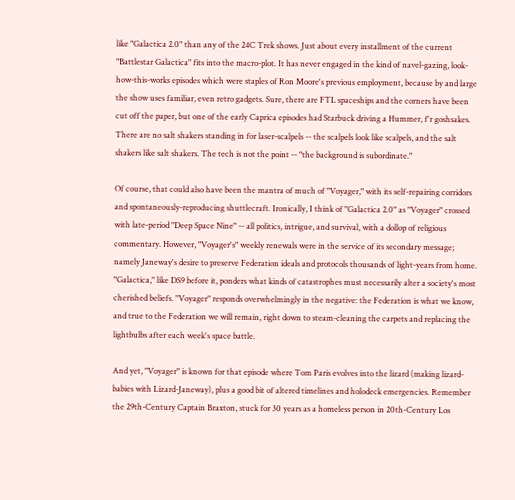like "Galactica 2.0" than any of the 24C Trek shows. Just about every installment of the current "Battlestar Galactica" fits into the macro-plot. It has never engaged in the kind of navel-gazing, look-how-this-works episodes which were staples of Ron Moore's previous employment, because by and large the show uses familiar, even retro gadgets. Sure, there are FTL spaceships and the corners have been cut off the paper, but one of the early Caprica episodes had Starbuck driving a Hummer, f'r goshsakes. There are no salt shakers standing in for laser-scalpels -- the scalpels look like scalpels, and the salt shakers like salt shakers. The tech is not the point -- "the background is subordinate."

Of course, that could also have been the mantra of much of "Voyager," with its self-repairing corridors and spontaneously-reproducing shuttlecraft. Ironically, I think of "Galactica 2.0" as "Voyager" crossed with late-period "Deep Space Nine" -- all politics, intrigue, and survival, with a dollop of religious commentary. However, "Voyager's" weekly renewals were in the service of its secondary message; namely Janeway's desire to preserve Federation ideals and protocols thousands of light-years from home. "Galactica," like DS9 before it, ponders what kinds of catastrophes must necessarily alter a society's most cherished beliefs. "Voyager" responds overwhelmingly in the negative: the Federation is what we know, and true to the Federation we will remain, right down to steam-cleaning the carpets and replacing the lightbulbs after each week's space battle.

And yet, "Voyager" is known for that episode where Tom Paris evolves into the lizard (making lizard-babies with Lizard-Janeway), plus a good bit of altered timelines and holodeck emergencies. Remember the 29th-Century Captain Braxton, stuck for 30 years as a homeless person in 20th-Century Los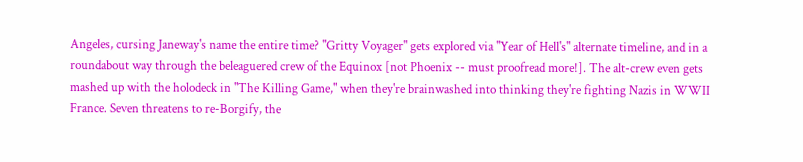Angeles, cursing Janeway's name the entire time? "Gritty Voyager" gets explored via "Year of Hell's" alternate timeline, and in a roundabout way through the beleaguered crew of the Equinox [not Phoenix -- must proofread more!]. The alt-crew even gets mashed up with the holodeck in "The Killing Game," when they're brainwashed into thinking they're fighting Nazis in WWII France. Seven threatens to re-Borgify, the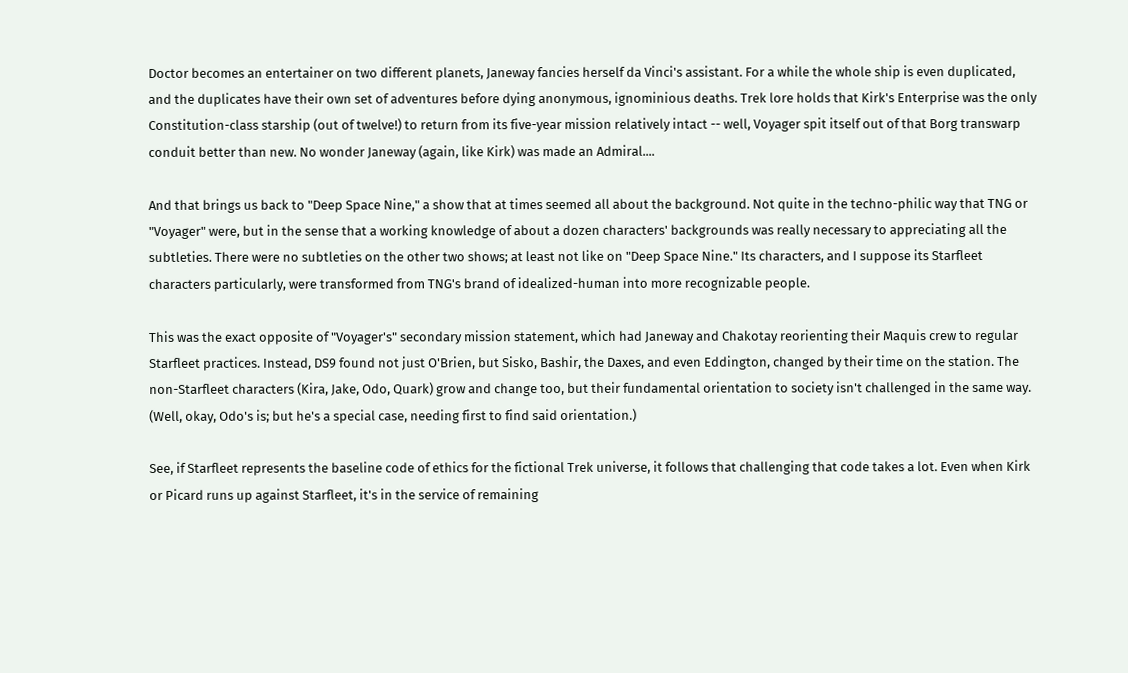Doctor becomes an entertainer on two different planets, Janeway fancies herself da Vinci's assistant. For a while the whole ship is even duplicated, and the duplicates have their own set of adventures before dying anonymous, ignominious deaths. Trek lore holds that Kirk's Enterprise was the only Constitution-class starship (out of twelve!) to return from its five-year mission relatively intact -- well, Voyager spit itself out of that Borg transwarp conduit better than new. No wonder Janeway (again, like Kirk) was made an Admiral....

And that brings us back to "Deep Space Nine," a show that at times seemed all about the background. Not quite in the techno-philic way that TNG or "Voyager" were, but in the sense that a working knowledge of about a dozen characters' backgrounds was really necessary to appreciating all the subtleties. There were no subtleties on the other two shows; at least not like on "Deep Space Nine." Its characters, and I suppose its Starfleet characters particularly, were transformed from TNG's brand of idealized-human into more recognizable people.

This was the exact opposite of "Voyager's" secondary mission statement, which had Janeway and Chakotay reorienting their Maquis crew to regular Starfleet practices. Instead, DS9 found not just O'Brien, but Sisko, Bashir, the Daxes, and even Eddington, changed by their time on the station. The non-Starfleet characters (Kira, Jake, Odo, Quark) grow and change too, but their fundamental orientation to society isn't challenged in the same way. (Well, okay, Odo's is; but he's a special case, needing first to find said orientation.)

See, if Starfleet represents the baseline code of ethics for the fictional Trek universe, it follows that challenging that code takes a lot. Even when Kirk or Picard runs up against Starfleet, it's in the service of remaining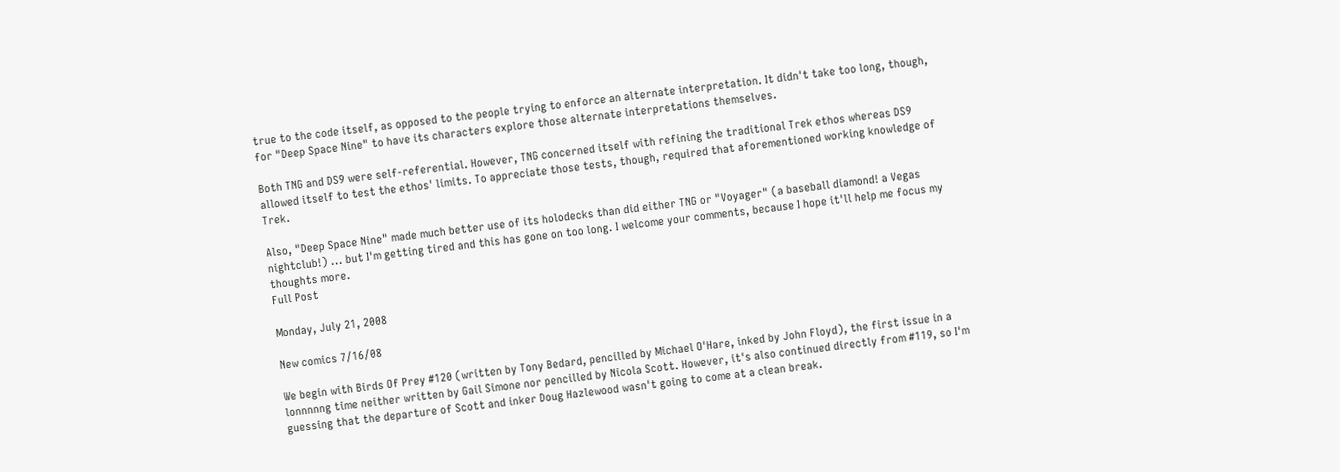true to the code itself, as opposed to the people trying to enforce an alternate interpretation. It didn't take too long, though, for "Deep Space Nine" to have its characters explore those alternate interpretations themselves.

Both TNG and DS9 were self-referential. However, TNG concerned itself with refining the traditional Trek ethos whereas DS9 allowed itself to test the ethos' limits. To appreciate those tests, though, required that aforementioned working knowledge of Trek.

Also, "Deep Space Nine" made much better use of its holodecks than did either TNG or "Voyager" (a baseball diamond! a Vegas nightclub!) ... but I'm getting tired and this has gone on too long. I welcome your comments, because I hope it'll help me focus my thoughts more.
Full Post

Monday, July 21, 2008

New comics 7/16/08

We begin with Birds Of Prey #120 (written by Tony Bedard, pencilled by Michael O'Hare, inked by John Floyd), the first issue in a lonnnnng time neither written by Gail Simone nor pencilled by Nicola Scott. However, it's also continued directly from #119, so I'm guessing that the departure of Scott and inker Doug Hazlewood wasn't going to come at a clean break.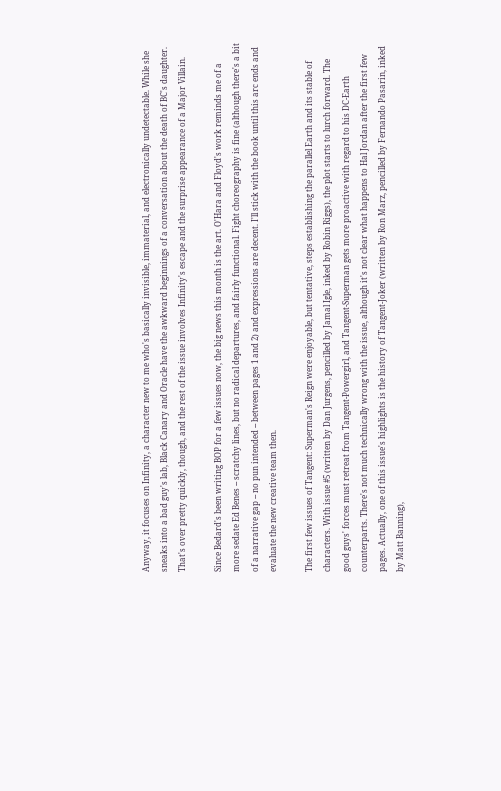Anyway, it focuses on Infinity, a character new to me who's basically invisible, immaterial, and electronically undetectable. While she sneaks into a bad guy's lab, Black Canary and Oracle have the awkward beginnings of a conversation about the death of BC's daughter. That's over pretty quickly, though, and the rest of the issue involves Infinity's escape and the surprise appearance of a Major Villain.

Since Bedard's been writing BOP for a few issues now, the big news this month is the art. O'Hara and Floyd's work reminds me of a more sedate Ed Benes -- scratchy lines, but no radical departures, and fairly functional. Fight choreography is fine (although there's a bit of a narrative gap -- no pun intended -- between pages 1 and 2) and expressions are decent. I'll stick with the book until this arc ends and evaluate the new creative team then.

The first few issues of Tangent: Superman's Reign were enjoyable, but tentative, steps establishing the parallel Earth and its stable of characters. With issue #5 (written by Dan Jurgens, pencilled by Jamal Igle, inked by Robin Riggs), the plot starts to lurch forward. The good guys' forces must retreat from Tangent-Powergirl, and Tangent-Superman gets more proactive with regard to his DC-Earth counterparts. There's not much technically wrong with the issue, although it's not clear what happens to Hal Jordan after the first few pages. Actually, one of this issue's highlights is the history of Tangent-Joker (written by Ron Marz, pencilled by Fernando Pasarin, inked by Matt Banning),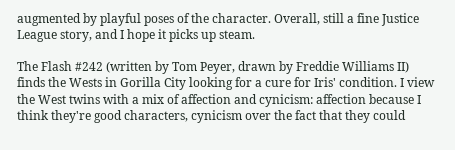augmented by playful poses of the character. Overall, still a fine Justice League story, and I hope it picks up steam.

The Flash #242 (written by Tom Peyer, drawn by Freddie Williams II) finds the Wests in Gorilla City looking for a cure for Iris' condition. I view the West twins with a mix of affection and cynicism: affection because I think they're good characters, cynicism over the fact that they could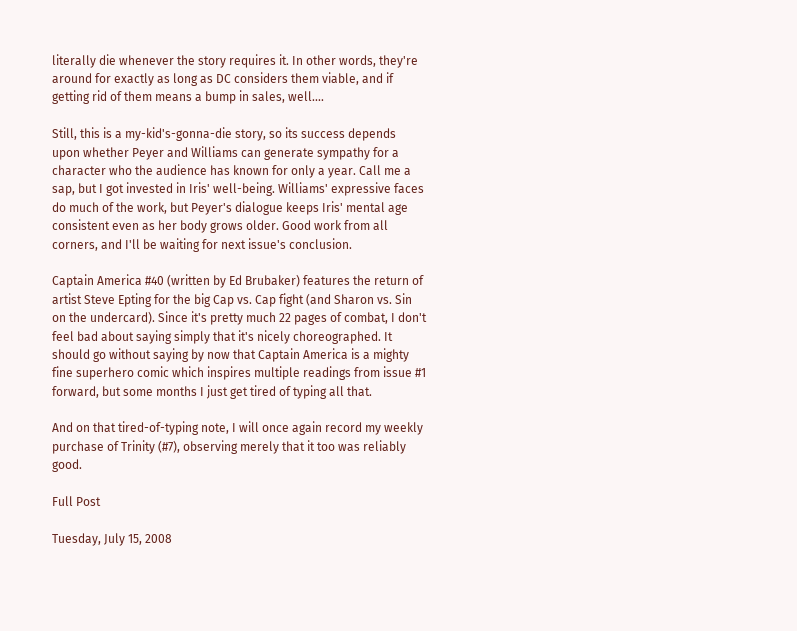literally die whenever the story requires it. In other words, they're around for exactly as long as DC considers them viable, and if getting rid of them means a bump in sales, well....

Still, this is a my-kid's-gonna-die story, so its success depends upon whether Peyer and Williams can generate sympathy for a character who the audience has known for only a year. Call me a sap, but I got invested in Iris' well-being. Williams' expressive faces do much of the work, but Peyer's dialogue keeps Iris' mental age consistent even as her body grows older. Good work from all corners, and I'll be waiting for next issue's conclusion.

Captain America #40 (written by Ed Brubaker) features the return of artist Steve Epting for the big Cap vs. Cap fight (and Sharon vs. Sin on the undercard). Since it's pretty much 22 pages of combat, I don't feel bad about saying simply that it's nicely choreographed. It should go without saying by now that Captain America is a mighty fine superhero comic which inspires multiple readings from issue #1 forward, but some months I just get tired of typing all that.

And on that tired-of-typing note, I will once again record my weekly purchase of Trinity (#7), observing merely that it too was reliably good.

Full Post

Tuesday, July 15, 2008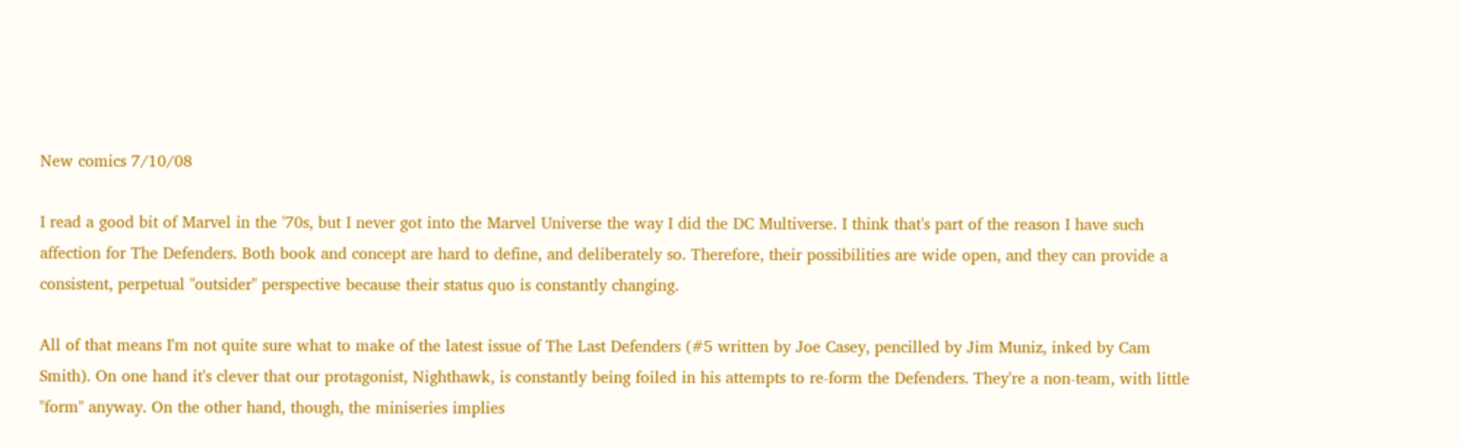New comics 7/10/08

I read a good bit of Marvel in the '70s, but I never got into the Marvel Universe the way I did the DC Multiverse. I think that's part of the reason I have such affection for The Defenders. Both book and concept are hard to define, and deliberately so. Therefore, their possibilities are wide open, and they can provide a consistent, perpetual "outsider" perspective because their status quo is constantly changing.

All of that means I'm not quite sure what to make of the latest issue of The Last Defenders (#5 written by Joe Casey, pencilled by Jim Muniz, inked by Cam Smith). On one hand it's clever that our protagonist, Nighthawk, is constantly being foiled in his attempts to re-form the Defenders. They're a non-team, with little "form" anyway. On the other hand, though, the miniseries implies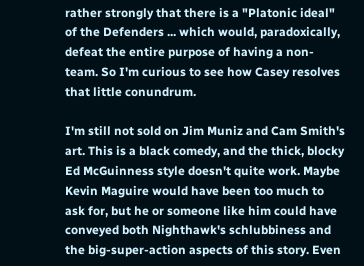rather strongly that there is a "Platonic ideal" of the Defenders ... which would, paradoxically, defeat the entire purpose of having a non-team. So I'm curious to see how Casey resolves that little conundrum.

I'm still not sold on Jim Muniz and Cam Smith's art. This is a black comedy, and the thick, blocky Ed McGuinness style doesn't quite work. Maybe Kevin Maguire would have been too much to ask for, but he or someone like him could have conveyed both Nighthawk's schlubbiness and the big-super-action aspects of this story. Even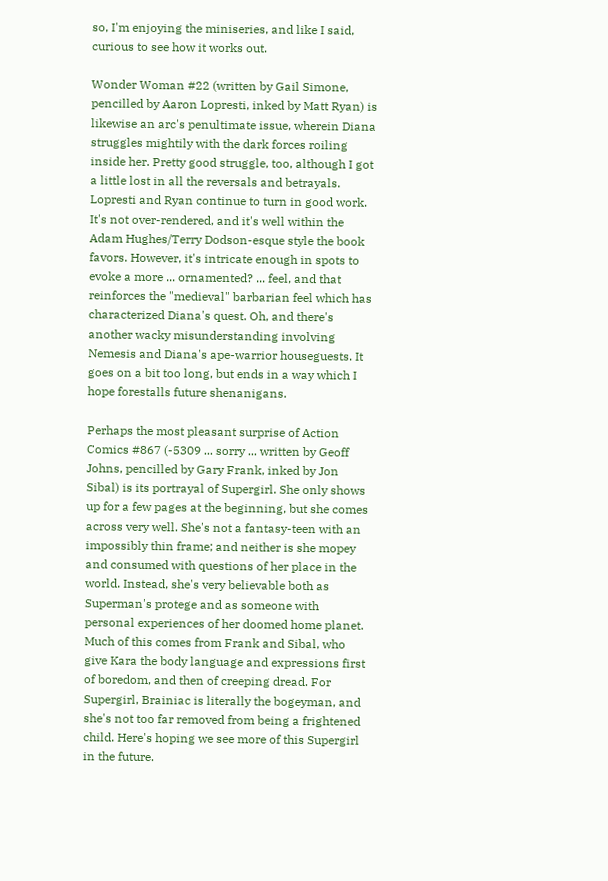so, I'm enjoying the miniseries, and like I said, curious to see how it works out.

Wonder Woman #22 (written by Gail Simone, pencilled by Aaron Lopresti, inked by Matt Ryan) is likewise an arc's penultimate issue, wherein Diana struggles mightily with the dark forces roiling inside her. Pretty good struggle, too, although I got a little lost in all the reversals and betrayals. Lopresti and Ryan continue to turn in good work. It's not over-rendered, and it's well within the Adam Hughes/Terry Dodson-esque style the book favors. However, it's intricate enough in spots to evoke a more ... ornamented? ... feel, and that reinforces the "medieval" barbarian feel which has characterized Diana's quest. Oh, and there's another wacky misunderstanding involving Nemesis and Diana's ape-warrior houseguests. It goes on a bit too long, but ends in a way which I hope forestalls future shenanigans.

Perhaps the most pleasant surprise of Action Comics #867 (-5309 ... sorry ... written by Geoff Johns, pencilled by Gary Frank, inked by Jon Sibal) is its portrayal of Supergirl. She only shows up for a few pages at the beginning, but she comes across very well. She's not a fantasy-teen with an impossibly thin frame; and neither is she mopey and consumed with questions of her place in the world. Instead, she's very believable both as Superman's protege and as someone with personal experiences of her doomed home planet. Much of this comes from Frank and Sibal, who give Kara the body language and expressions first of boredom, and then of creeping dread. For Supergirl, Brainiac is literally the bogeyman, and she's not too far removed from being a frightened child. Here's hoping we see more of this Supergirl in the future.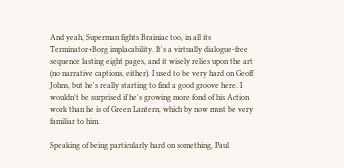And yeah, Superman fights Brainiac too, in all its Terminator+Borg implacability. It's a virtually dialogue-free sequence lasting eight pages, and it wisely relies upon the art (no narrative captions, either). I used to be very hard on Geoff Johns, but he's really starting to find a good groove here. I wouldn't be surprised if he's growing more fond of his Action work than he is of Green Lantern, which by now must be very familiar to him.

Speaking of being particularly hard on something, Paul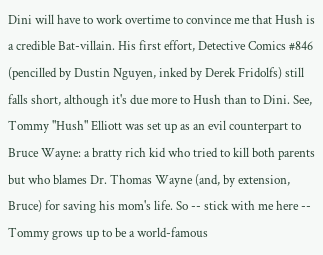Dini will have to work overtime to convince me that Hush is a credible Bat-villain. His first effort, Detective Comics #846 (pencilled by Dustin Nguyen, inked by Derek Fridolfs) still falls short, although it's due more to Hush than to Dini. See, Tommy "Hush" Elliott was set up as an evil counterpart to Bruce Wayne: a bratty rich kid who tried to kill both parents but who blames Dr. Thomas Wayne (and, by extension, Bruce) for saving his mom's life. So -- stick with me here -- Tommy grows up to be a world-famous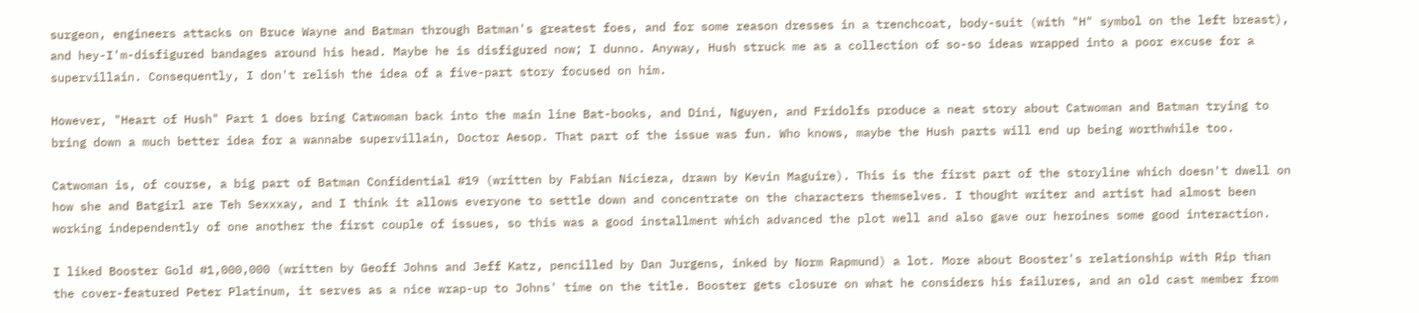surgeon, engineers attacks on Bruce Wayne and Batman through Batman's greatest foes, and for some reason dresses in a trenchcoat, body-suit (with "H" symbol on the left breast), and hey-I'm-disfigured bandages around his head. Maybe he is disfigured now; I dunno. Anyway, Hush struck me as a collection of so-so ideas wrapped into a poor excuse for a supervillain. Consequently, I don't relish the idea of a five-part story focused on him.

However, "Heart of Hush" Part 1 does bring Catwoman back into the main line Bat-books, and Dini, Nguyen, and Fridolfs produce a neat story about Catwoman and Batman trying to bring down a much better idea for a wannabe supervillain, Doctor Aesop. That part of the issue was fun. Who knows, maybe the Hush parts will end up being worthwhile too.

Catwoman is, of course, a big part of Batman Confidential #19 (written by Fabian Nicieza, drawn by Kevin Maguire). This is the first part of the storyline which doesn't dwell on how she and Batgirl are Teh Sexxxay, and I think it allows everyone to settle down and concentrate on the characters themselves. I thought writer and artist had almost been working independently of one another the first couple of issues, so this was a good installment which advanced the plot well and also gave our heroines some good interaction.

I liked Booster Gold #1,000,000 (written by Geoff Johns and Jeff Katz, pencilled by Dan Jurgens, inked by Norm Rapmund) a lot. More about Booster's relationship with Rip than the cover-featured Peter Platinum, it serves as a nice wrap-up to Johns' time on the title. Booster gets closure on what he considers his failures, and an old cast member from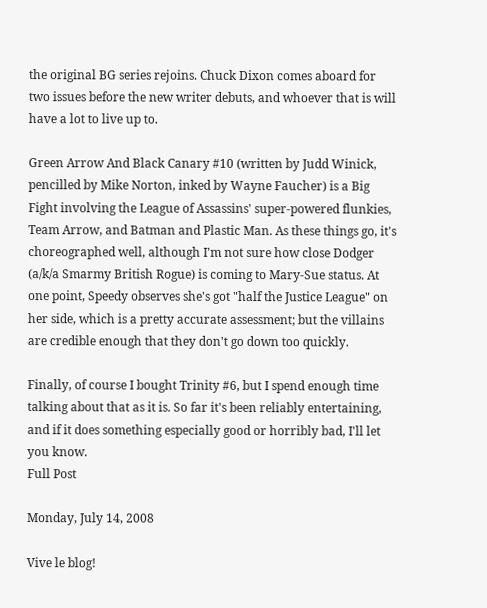the original BG series rejoins. Chuck Dixon comes aboard for two issues before the new writer debuts, and whoever that is will have a lot to live up to.

Green Arrow And Black Canary #10 (written by Judd Winick, pencilled by Mike Norton, inked by Wayne Faucher) is a Big Fight involving the League of Assassins' super-powered flunkies, Team Arrow, and Batman and Plastic Man. As these things go, it's choreographed well, although I'm not sure how close Dodger (a/k/a Smarmy British Rogue) is coming to Mary-Sue status. At one point, Speedy observes she's got "half the Justice League" on her side, which is a pretty accurate assessment; but the villains are credible enough that they don't go down too quickly.

Finally, of course I bought Trinity #6, but I spend enough time talking about that as it is. So far it's been reliably entertaining, and if it does something especially good or horribly bad, I'll let you know.
Full Post

Monday, July 14, 2008

Vive le blog!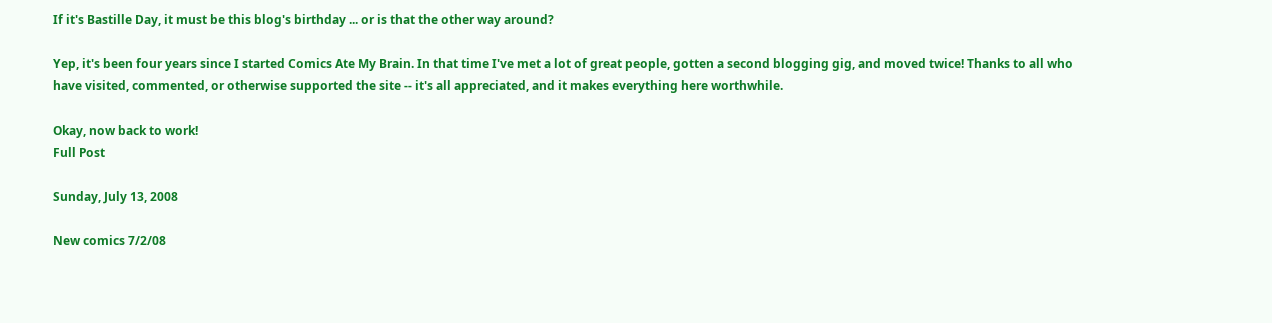If it's Bastille Day, it must be this blog's birthday ... or is that the other way around?

Yep, it's been four years since I started Comics Ate My Brain. In that time I've met a lot of great people, gotten a second blogging gig, and moved twice! Thanks to all who have visited, commented, or otherwise supported the site -- it's all appreciated, and it makes everything here worthwhile.

Okay, now back to work!
Full Post

Sunday, July 13, 2008

New comics 7/2/08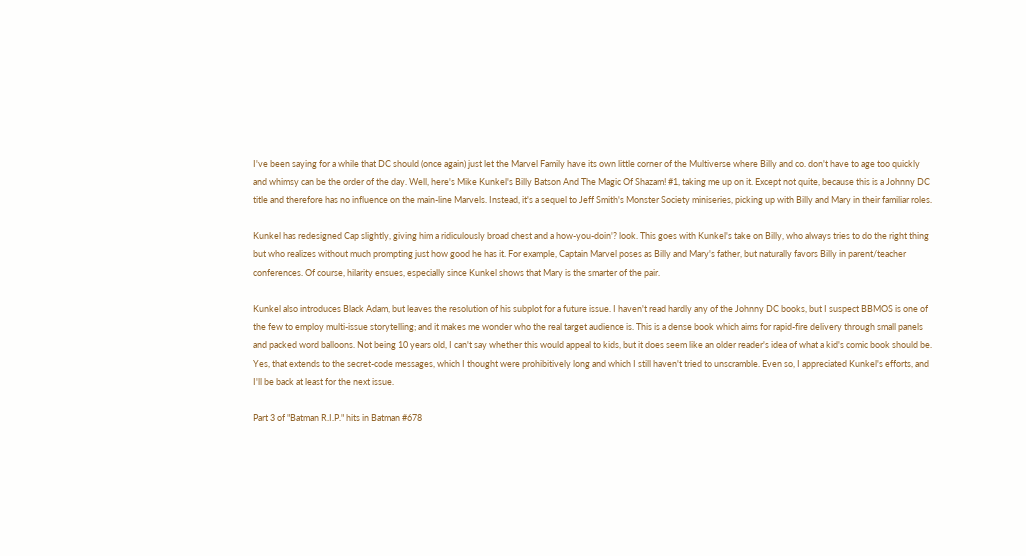I've been saying for a while that DC should (once again) just let the Marvel Family have its own little corner of the Multiverse where Billy and co. don't have to age too quickly and whimsy can be the order of the day. Well, here's Mike Kunkel's Billy Batson And The Magic Of Shazam! #1, taking me up on it. Except not quite, because this is a Johnny DC title and therefore has no influence on the main-line Marvels. Instead, it's a sequel to Jeff Smith's Monster Society miniseries, picking up with Billy and Mary in their familiar roles.

Kunkel has redesigned Cap slightly, giving him a ridiculously broad chest and a how-you-doin'? look. This goes with Kunkel's take on Billy, who always tries to do the right thing but who realizes without much prompting just how good he has it. For example, Captain Marvel poses as Billy and Mary's father, but naturally favors Billy in parent/teacher conferences. Of course, hilarity ensues, especially since Kunkel shows that Mary is the smarter of the pair.

Kunkel also introduces Black Adam, but leaves the resolution of his subplot for a future issue. I haven't read hardly any of the Johnny DC books, but I suspect BBMOS is one of the few to employ multi-issue storytelling; and it makes me wonder who the real target audience is. This is a dense book which aims for rapid-fire delivery through small panels and packed word balloons. Not being 10 years old, I can't say whether this would appeal to kids, but it does seem like an older reader's idea of what a kid's comic book should be. Yes, that extends to the secret-code messages, which I thought were prohibitively long and which I still haven't tried to unscramble. Even so, I appreciated Kunkel's efforts, and I'll be back at least for the next issue.

Part 3 of "Batman R.I.P." hits in Batman #678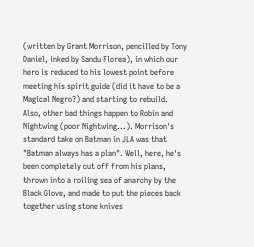(written by Grant Morrison, pencilled by Tony Daniel, inked by Sandu Florea), in which our hero is reduced to his lowest point before meeting his spirit guide (did it have to be a Magical Negro?) and starting to rebuild. Also, other bad things happen to Robin and Nightwing (poor Nightwing...). Morrison's standard take on Batman in JLA was that "Batman always has a plan". Well, here, he's been completely cut off from his plans, thrown into a roiling sea of anarchy by the Black Glove, and made to put the pieces back together using stone knives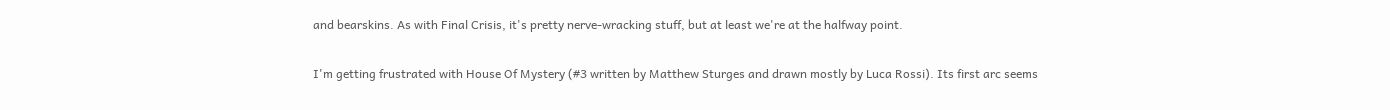and bearskins. As with Final Crisis, it's pretty nerve-wracking stuff, but at least we're at the halfway point.

I'm getting frustrated with House Of Mystery (#3 written by Matthew Sturges and drawn mostly by Luca Rossi). Its first arc seems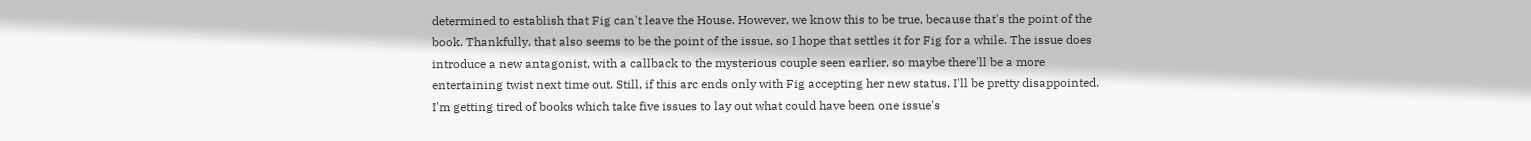determined to establish that Fig can't leave the House. However, we know this to be true, because that's the point of the book. Thankfully, that also seems to be the point of the issue, so I hope that settles it for Fig for a while. The issue does introduce a new antagonist, with a callback to the mysterious couple seen earlier, so maybe there'll be a more entertaining twist next time out. Still, if this arc ends only with Fig accepting her new status, I'll be pretty disappointed. I'm getting tired of books which take five issues to lay out what could have been one issue's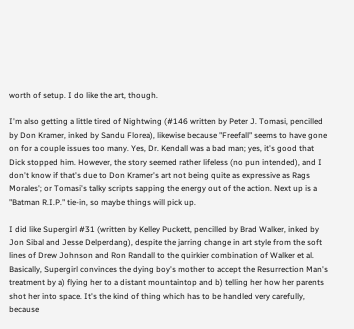worth of setup. I do like the art, though.

I'm also getting a little tired of Nightwing (#146 written by Peter J. Tomasi, pencilled by Don Kramer, inked by Sandu Florea), likewise because "Freefall" seems to have gone on for a couple issues too many. Yes, Dr. Kendall was a bad man; yes, it's good that Dick stopped him. However, the story seemed rather lifeless (no pun intended), and I don't know if that's due to Don Kramer's art not being quite as expressive as Rags Morales'; or Tomasi's talky scripts sapping the energy out of the action. Next up is a "Batman R.I.P." tie-in, so maybe things will pick up.

I did like Supergirl #31 (written by Kelley Puckett, pencilled by Brad Walker, inked by Jon Sibal and Jesse Delperdang), despite the jarring change in art style from the soft lines of Drew Johnson and Ron Randall to the quirkier combination of Walker et al. Basically, Supergirl convinces the dying boy's mother to accept the Resurrection Man's treatment by a) flying her to a distant mountaintop and b) telling her how her parents shot her into space. It's the kind of thing which has to be handled very carefully, because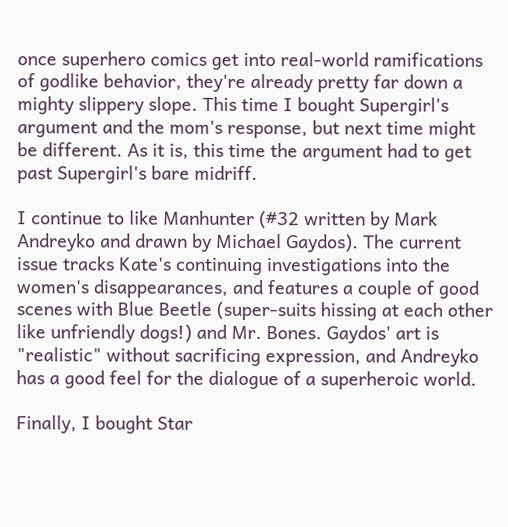once superhero comics get into real-world ramifications of godlike behavior, they're already pretty far down a mighty slippery slope. This time I bought Supergirl's argument and the mom's response, but next time might be different. As it is, this time the argument had to get past Supergirl's bare midriff.

I continue to like Manhunter (#32 written by Mark Andreyko and drawn by Michael Gaydos). The current issue tracks Kate's continuing investigations into the women's disappearances, and features a couple of good scenes with Blue Beetle (super-suits hissing at each other like unfriendly dogs!) and Mr. Bones. Gaydos' art is "realistic" without sacrificing expression, and Andreyko has a good feel for the dialogue of a superheroic world.

Finally, I bought Star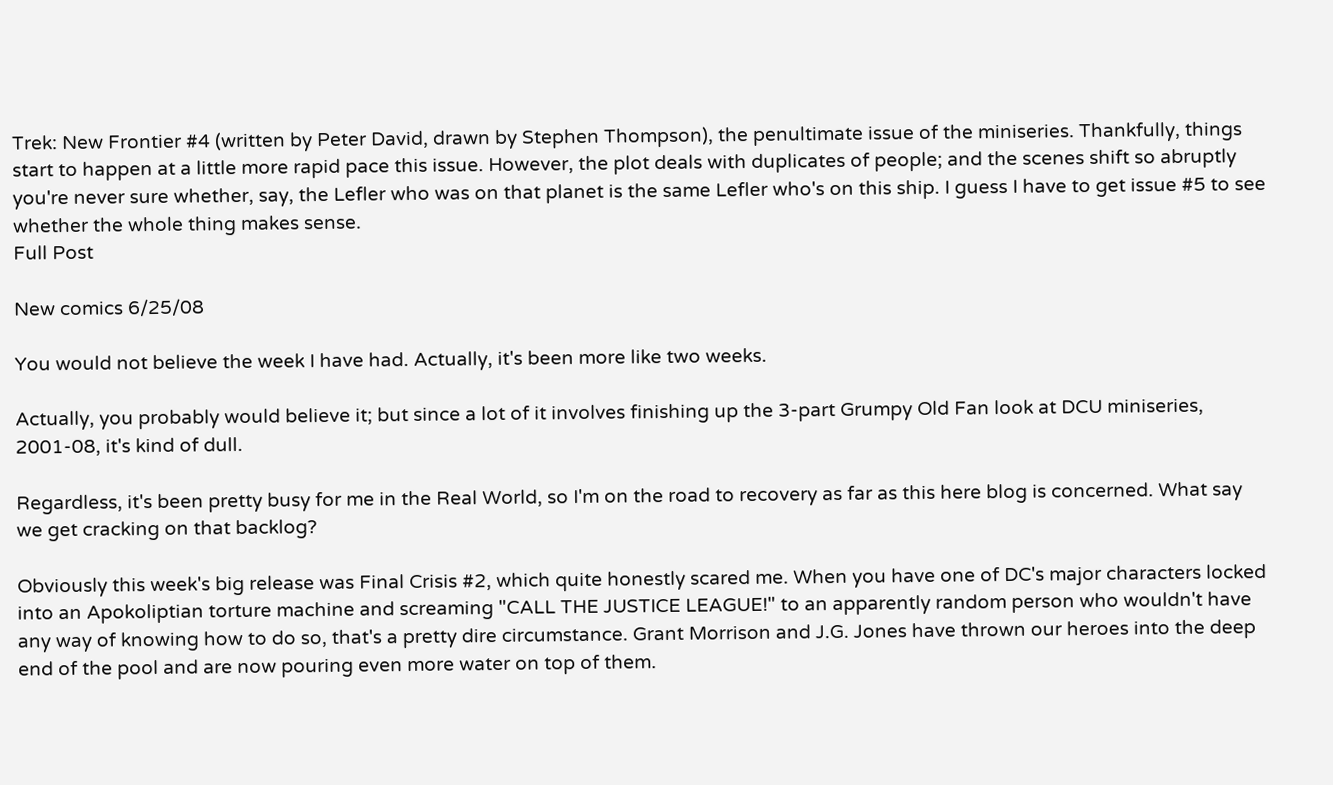Trek: New Frontier #4 (written by Peter David, drawn by Stephen Thompson), the penultimate issue of the miniseries. Thankfully, things start to happen at a little more rapid pace this issue. However, the plot deals with duplicates of people; and the scenes shift so abruptly you're never sure whether, say, the Lefler who was on that planet is the same Lefler who's on this ship. I guess I have to get issue #5 to see whether the whole thing makes sense.
Full Post

New comics 6/25/08

You would not believe the week I have had. Actually, it's been more like two weeks.

Actually, you probably would believe it; but since a lot of it involves finishing up the 3-part Grumpy Old Fan look at DCU miniseries, 2001-08, it's kind of dull.

Regardless, it's been pretty busy for me in the Real World, so I'm on the road to recovery as far as this here blog is concerned. What say we get cracking on that backlog?

Obviously this week's big release was Final Crisis #2, which quite honestly scared me. When you have one of DC's major characters locked into an Apokoliptian torture machine and screaming "CALL THE JUSTICE LEAGUE!" to an apparently random person who wouldn't have any way of knowing how to do so, that's a pretty dire circumstance. Grant Morrison and J.G. Jones have thrown our heroes into the deep end of the pool and are now pouring even more water on top of them.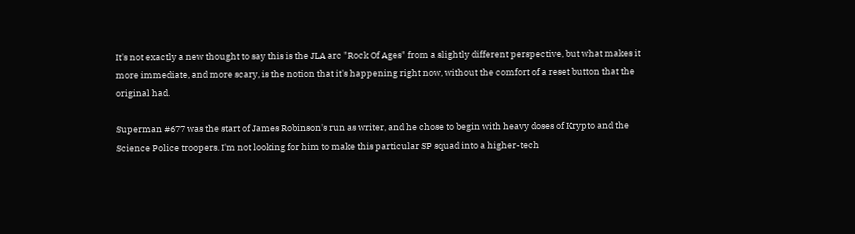It's not exactly a new thought to say this is the JLA arc "Rock Of Ages" from a slightly different perspective, but what makes it more immediate, and more scary, is the notion that it's happening right now, without the comfort of a reset button that the original had.

Superman #677 was the start of James Robinson's run as writer, and he chose to begin with heavy doses of Krypto and the Science Police troopers. I'm not looking for him to make this particular SP squad into a higher-tech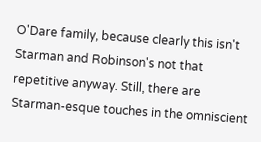O'Dare family, because clearly this isn't Starman and Robinson's not that repetitive anyway. Still, there are Starman-esque touches in the omniscient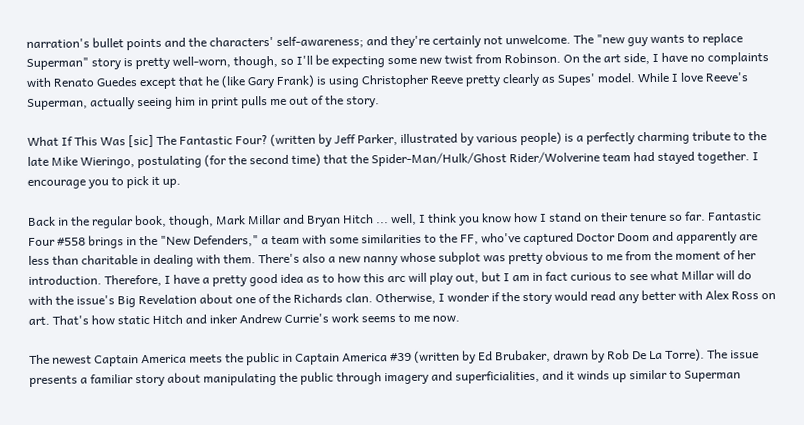narration's bullet points and the characters' self-awareness; and they're certainly not unwelcome. The "new guy wants to replace Superman" story is pretty well-worn, though, so I'll be expecting some new twist from Robinson. On the art side, I have no complaints with Renato Guedes except that he (like Gary Frank) is using Christopher Reeve pretty clearly as Supes' model. While I love Reeve's Superman, actually seeing him in print pulls me out of the story.

What If This Was [sic] The Fantastic Four? (written by Jeff Parker, illustrated by various people) is a perfectly charming tribute to the late Mike Wieringo, postulating (for the second time) that the Spider-Man/Hulk/Ghost Rider/Wolverine team had stayed together. I encourage you to pick it up.

Back in the regular book, though, Mark Millar and Bryan Hitch ... well, I think you know how I stand on their tenure so far. Fantastic Four #558 brings in the "New Defenders," a team with some similarities to the FF, who've captured Doctor Doom and apparently are less than charitable in dealing with them. There's also a new nanny whose subplot was pretty obvious to me from the moment of her introduction. Therefore, I have a pretty good idea as to how this arc will play out, but I am in fact curious to see what Millar will do with the issue's Big Revelation about one of the Richards clan. Otherwise, I wonder if the story would read any better with Alex Ross on art. That's how static Hitch and inker Andrew Currie's work seems to me now.

The newest Captain America meets the public in Captain America #39 (written by Ed Brubaker, drawn by Rob De La Torre). The issue presents a familiar story about manipulating the public through imagery and superficialities, and it winds up similar to Superman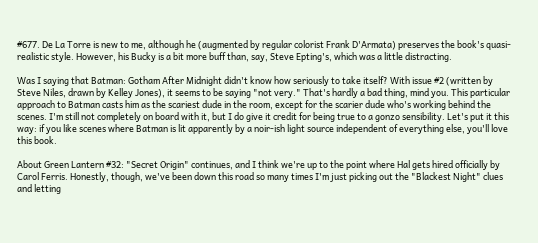#677. De La Torre is new to me, although he (augmented by regular colorist Frank D'Armata) preserves the book's quasi-realistic style. However, his Bucky is a bit more buff than, say, Steve Epting's, which was a little distracting.

Was I saying that Batman: Gotham After Midnight didn't know how seriously to take itself? With issue #2 (written by Steve Niles, drawn by Kelley Jones), it seems to be saying "not very." That's hardly a bad thing, mind you. This particular approach to Batman casts him as the scariest dude in the room, except for the scarier dude who's working behind the scenes. I'm still not completely on board with it, but I do give it credit for being true to a gonzo sensibility. Let's put it this way: if you like scenes where Batman is lit apparently by a noir-ish light source independent of everything else, you'll love this book.

About Green Lantern #32: "Secret Origin" continues, and I think we're up to the point where Hal gets hired officially by Carol Ferris. Honestly, though, we've been down this road so many times I'm just picking out the "Blackest Night" clues and letting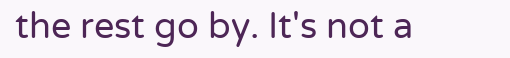the rest go by. It's not a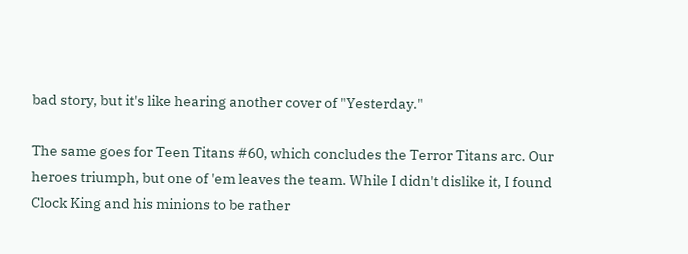bad story, but it's like hearing another cover of "Yesterday."

The same goes for Teen Titans #60, which concludes the Terror Titans arc. Our heroes triumph, but one of 'em leaves the team. While I didn't dislike it, I found Clock King and his minions to be rather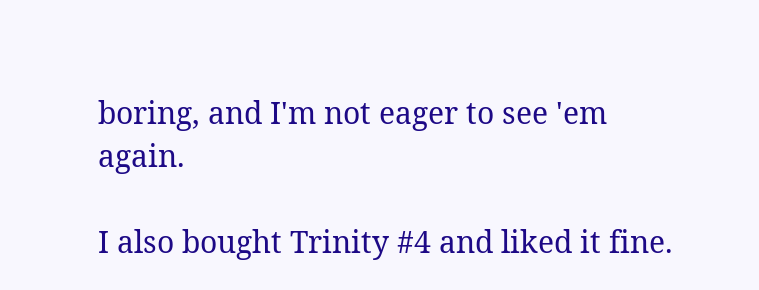boring, and I'm not eager to see 'em again.

I also bought Trinity #4 and liked it fine.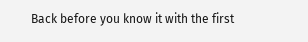Back before you know it with the first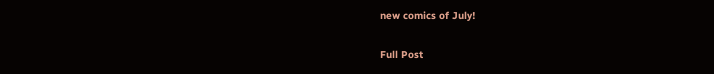new comics of July!

Full Post